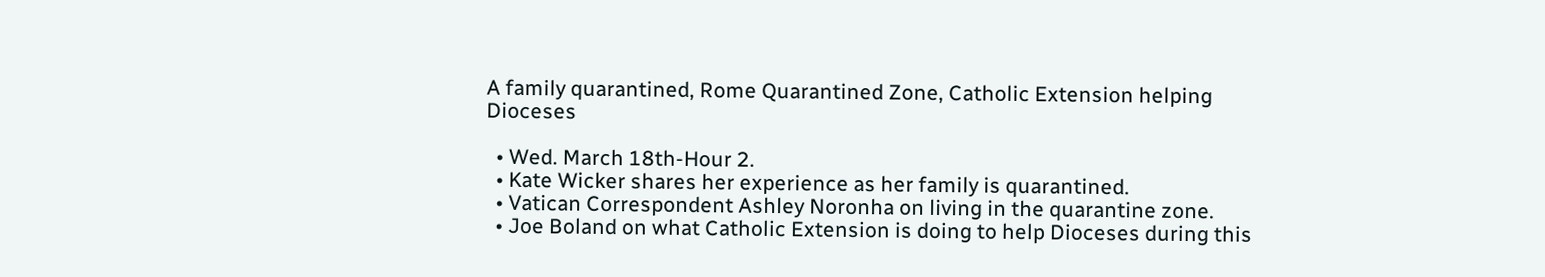A family quarantined, Rome Quarantined Zone, Catholic Extension helping Dioceses

  • Wed. March 18th-Hour 2.
  • Kate Wicker shares her experience as her family is quarantined.
  • Vatican Correspondent Ashley Noronha on living in the quarantine zone.
  • Joe Boland on what Catholic Extension is doing to help Dioceses during this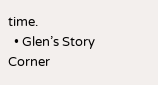time.
  • Glen’s Story Corner